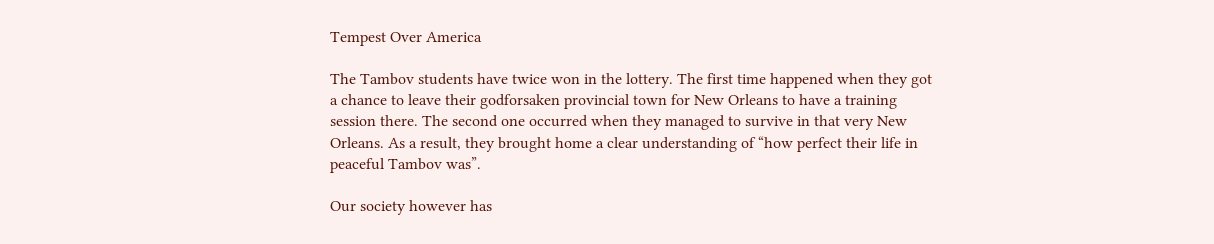Tempest Over America

The Tambov students have twice won in the lottery. The first time happened when they got a chance to leave their godforsaken provincial town for New Orleans to have a training session there. The second one occurred when they managed to survive in that very New Orleans. As a result, they brought home a clear understanding of “how perfect their life in peaceful Tambov was”.

Our society however has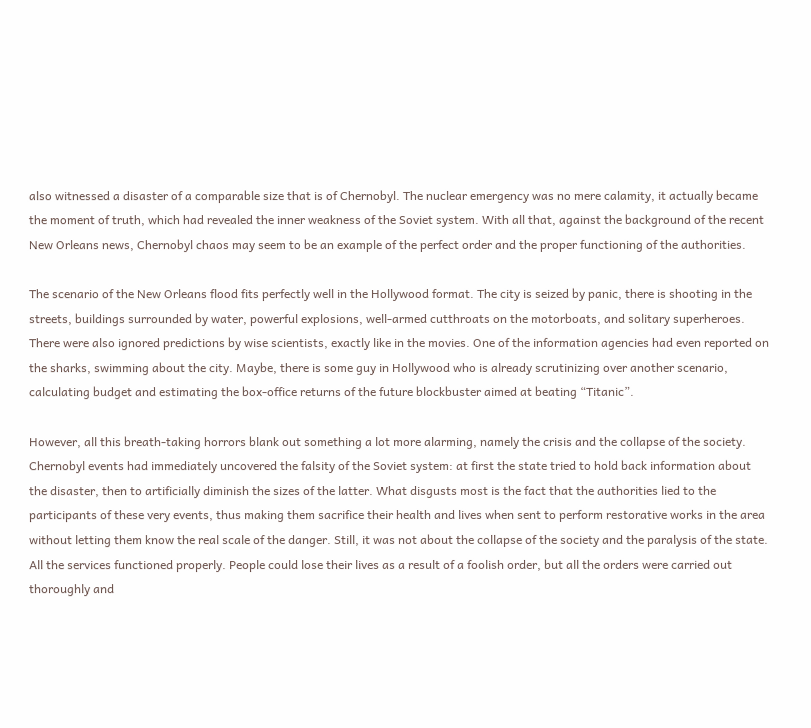also witnessed a disaster of a comparable size that is of Chernobyl. The nuclear emergency was no mere calamity, it actually became the moment of truth, which had revealed the inner weakness of the Soviet system. With all that, against the background of the recent New Orleans news, Chernobyl chaos may seem to be an example of the perfect order and the proper functioning of the authorities.

The scenario of the New Orleans flood fits perfectly well in the Hollywood format. The city is seized by panic, there is shooting in the streets, buildings surrounded by water, powerful explosions, well-armed cutthroats on the motorboats, and solitary superheroes. There were also ignored predictions by wise scientists, exactly like in the movies. One of the information agencies had even reported on the sharks, swimming about the city. Maybe, there is some guy in Hollywood who is already scrutinizing over another scenario, calculating budget and estimating the box-office returns of the future blockbuster aimed at beating “Titanic”.

However, all this breath-taking horrors blank out something a lot more alarming, namely the crisis and the collapse of the society. Chernobyl events had immediately uncovered the falsity of the Soviet system: at first the state tried to hold back information about the disaster, then to artificially diminish the sizes of the latter. What disgusts most is the fact that the authorities lied to the participants of these very events, thus making them sacrifice their health and lives when sent to perform restorative works in the area without letting them know the real scale of the danger. Still, it was not about the collapse of the society and the paralysis of the state. All the services functioned properly. People could lose their lives as a result of a foolish order, but all the orders were carried out thoroughly and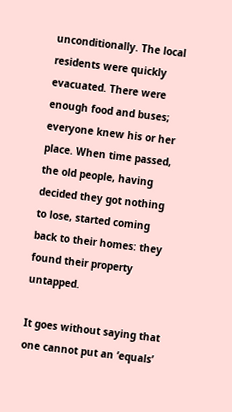unconditionally. The local residents were quickly evacuated. There were enough food and buses; everyone knew his or her place. When time passed, the old people, having decided they got nothing to lose, started coming back to their homes: they found their property untapped.

It goes without saying that one cannot put an ‘equals’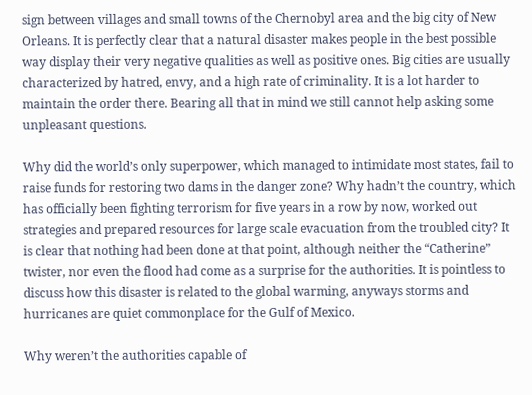sign between villages and small towns of the Chernobyl area and the big city of New Orleans. It is perfectly clear that a natural disaster makes people in the best possible way display their very negative qualities as well as positive ones. Big cities are usually characterized by hatred, envy, and a high rate of criminality. It is a lot harder to maintain the order there. Bearing all that in mind we still cannot help asking some unpleasant questions.

Why did the world’s only superpower, which managed to intimidate most states, fail to raise funds for restoring two dams in the danger zone? Why hadn’t the country, which has officially been fighting terrorism for five years in a row by now, worked out strategies and prepared resources for large scale evacuation from the troubled city? It is clear that nothing had been done at that point, although neither the “Catherine” twister, nor even the flood had come as a surprise for the authorities. It is pointless to discuss how this disaster is related to the global warming, anyways storms and hurricanes are quiet commonplace for the Gulf of Mexico.

Why weren’t the authorities capable of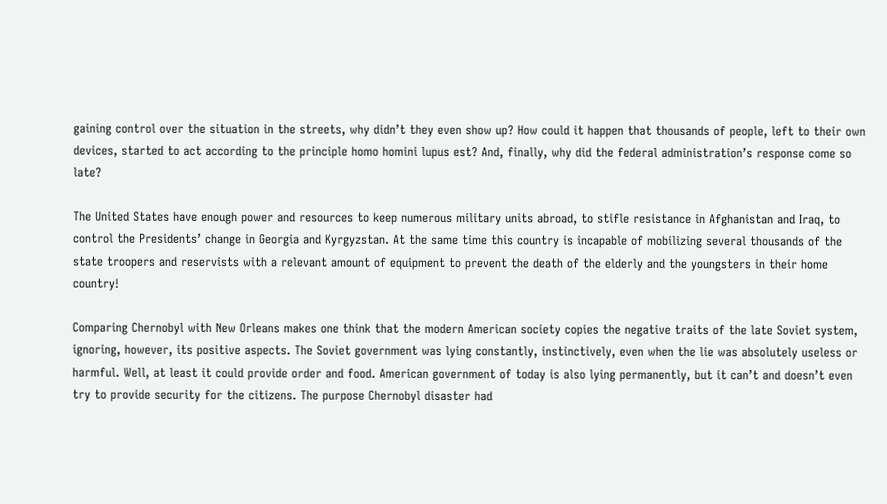gaining control over the situation in the streets, why didn’t they even show up? How could it happen that thousands of people, left to their own devices, started to act according to the principle homo homini lupus est? And, finally, why did the federal administration’s response come so late?

The United States have enough power and resources to keep numerous military units abroad, to stifle resistance in Afghanistan and Iraq, to control the Presidents’ change in Georgia and Kyrgyzstan. At the same time this country is incapable of mobilizing several thousands of the state troopers and reservists with a relevant amount of equipment to prevent the death of the elderly and the youngsters in their home country!

Comparing Chernobyl with New Orleans makes one think that the modern American society copies the negative traits of the late Soviet system, ignoring, however, its positive aspects. The Soviet government was lying constantly, instinctively, even when the lie was absolutely useless or harmful. Well, at least it could provide order and food. American government of today is also lying permanently, but it can’t and doesn’t even try to provide security for the citizens. The purpose Chernobyl disaster had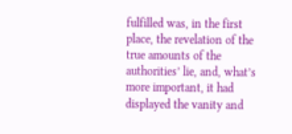fulfilled was, in the first place, the revelation of the true amounts of the authorities’ lie, and, what’s more important, it had displayed the vanity and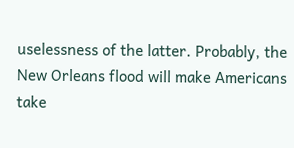uselessness of the latter. Probably, the New Orleans flood will make Americans take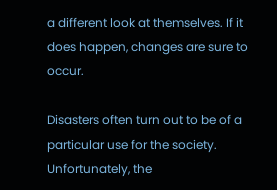a different look at themselves. If it does happen, changes are sure to occur.

Disasters often turn out to be of a particular use for the society. Unfortunately, the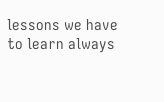lessons we have to learn always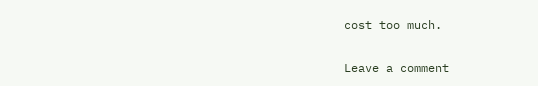cost too much.

Leave a comment